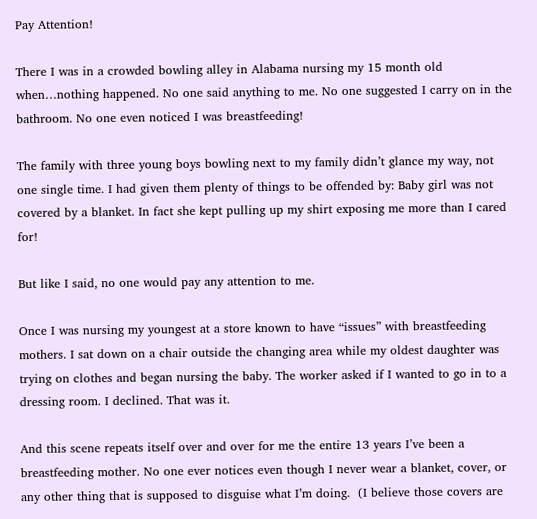Pay Attention!

There I was in a crowded bowling alley in Alabama nursing my 15 month old when…nothing happened. No one said anything to me. No one suggested I carry on in the bathroom. No one even noticed I was breastfeeding!

The family with three young boys bowling next to my family didn’t glance my way, not one single time. I had given them plenty of things to be offended by: Baby girl was not covered by a blanket. In fact she kept pulling up my shirt exposing me more than I cared for!

But like I said, no one would pay any attention to me.

Once I was nursing my youngest at a store known to have “issues” with breastfeeding mothers. I sat down on a chair outside the changing area while my oldest daughter was trying on clothes and began nursing the baby. The worker asked if I wanted to go in to a dressing room. I declined. That was it.

And this scene repeats itself over and over for me the entire 13 years I’ve been a breastfeeding mother. No one ever notices even though I never wear a blanket, cover, or any other thing that is supposed to disguise what I’m doing.  (I believe those covers are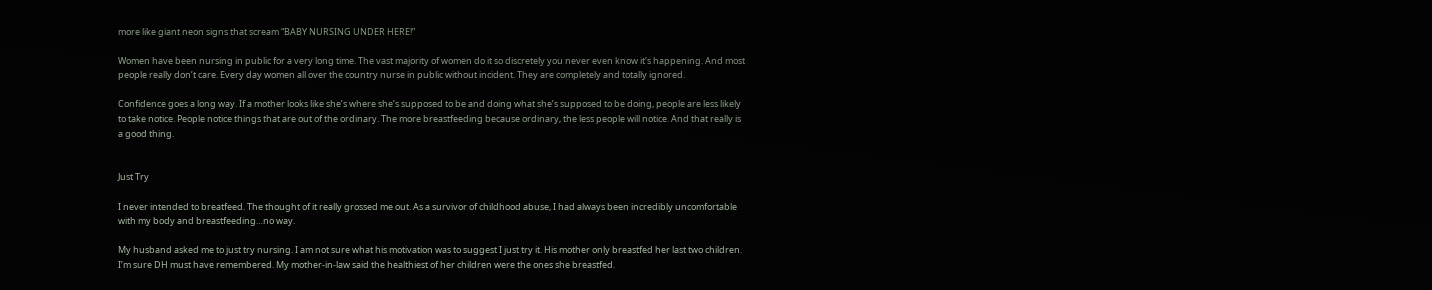more like giant neon signs that scream “BABY NURSING UNDER HERE!”

Women have been nursing in public for a very long time. The vast majority of women do it so discretely you never even know it’s happening. And most people really don’t care. Every day women all over the country nurse in public without incident. They are completely and totally ignored.

Confidence goes a long way. If a mother looks like she’s where she’s supposed to be and doing what she’s supposed to be doing, people are less likely to take notice. People notice things that are out of the ordinary. The more breastfeeding because ordinary, the less people will notice. And that really is a good thing.


Just Try

I never intended to breatfeed. The thought of it really grossed me out. As a survivor of childhood abuse, I had always been incredibly uncomfortable with my body and breastfeeding…no way.

My husband asked me to just try nursing. I am not sure what his motivation was to suggest I just try it. His mother only breastfed her last two children. I’m sure DH must have remembered. My mother-in-law said the healthiest of her children were the ones she breastfed.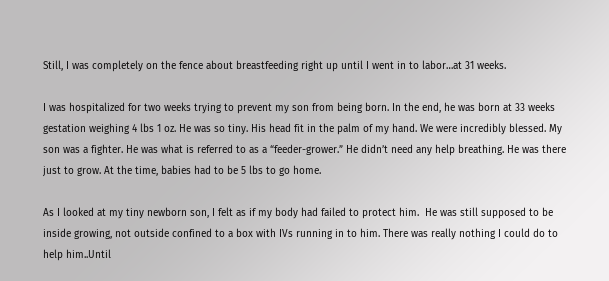Still, I was completely on the fence about breastfeeding right up until I went in to labor…at 31 weeks.

I was hospitalized for two weeks trying to prevent my son from being born. In the end, he was born at 33 weeks gestation weighing 4 lbs 1 oz. He was so tiny. His head fit in the palm of my hand. We were incredibly blessed. My son was a fighter. He was what is referred to as a “feeder-grower.” He didn’t need any help breathing. He was there just to grow. At the time, babies had to be 5 lbs to go home.

As I looked at my tiny newborn son, I felt as if my body had failed to protect him.  He was still supposed to be inside growing, not outside confined to a box with IVs running in to him. There was really nothing I could do to help him..Until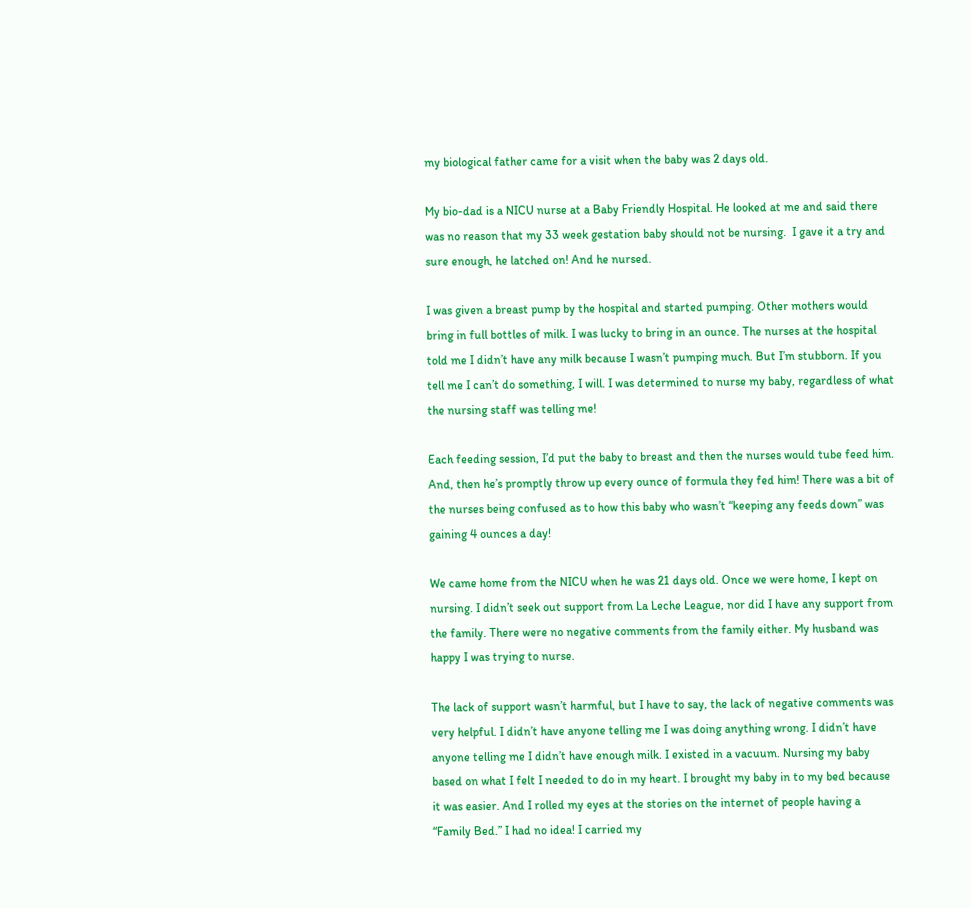my biological father came for a visit when the baby was 2 days old.

My bio-dad is a NICU nurse at a Baby Friendly Hospital. He looked at me and said there was no reason that my 33 week gestation baby should not be nursing.  I gave it a try and sure enough, he latched on! And he nursed.

I was given a breast pump by the hospital and started pumping. Other mothers would bring in full bottles of milk. I was lucky to bring in an ounce. The nurses at the hospital told me I didn’t have any milk because I wasn’t pumping much. But I’m stubborn. If you tell me I can’t do something, I will. I was determined to nurse my baby, regardless of what the nursing staff was telling me!

Each feeding session, I’d put the baby to breast and then the nurses would tube feed him.  And, then he’s promptly throw up every ounce of formula they fed him! There was a bit of the nurses being confused as to how this baby who wasn’t “keeping any feeds down” was gaining 4 ounces a day!

We came home from the NICU when he was 21 days old. Once we were home, I kept on nursing. I didn’t seek out support from La Leche League, nor did I have any support from the family. There were no negative comments from the family either. My husband was happy I was trying to nurse.

The lack of support wasn’t harmful, but I have to say, the lack of negative comments was very helpful. I didn’t have anyone telling me I was doing anything wrong. I didn’t have anyone telling me I didn’t have enough milk. I existed in a vacuum. Nursing my baby based on what I felt I needed to do in my heart. I brought my baby in to my bed because it was easier. And I rolled my eyes at the stories on the internet of people having a “Family Bed.” I had no idea! I carried my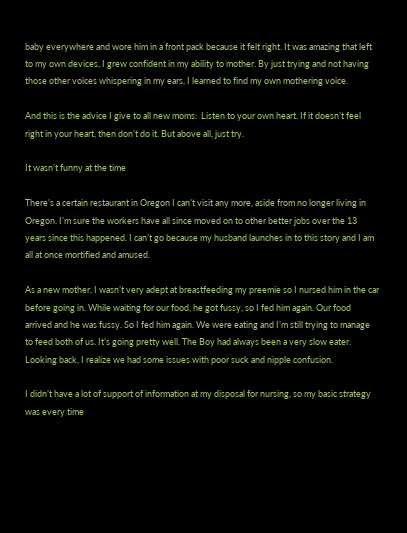baby everywhere and wore him in a front pack because it felt right. It was amazing that left to my own devices, I grew confident in my ability to mother. By just trying and not having those other voices whispering in my ears, I learned to find my own mothering voice.

And this is the advice I give to all new moms:  Listen to your own heart. If it doesn’t feel right in your heart, then don’t do it. But above all, just try.

It wasn’t funny at the time

There’s a certain restaurant in Oregon I can’t visit any more, aside from no longer living in Oregon. I’m sure the workers have all since moved on to other better jobs over the 13 years since this happened. I can’t go because my husband launches in to this story and I am all at once mortified and amused.

As a new mother, I wasn’t very adept at breastfeeding my preemie so I nursed him in the car before going in. While waiting for our food, he got fussy, so I fed him again. Our food arrived and he was fussy. So I fed him again. We were eating and I’m still trying to manage to feed both of us. It’s going pretty well. The Boy had always been a very slow eater. Looking back, I realize we had some issues with poor suck and nipple confusion.

I didn’t have a lot of support of information at my disposal for nursing, so my basic strategy was every time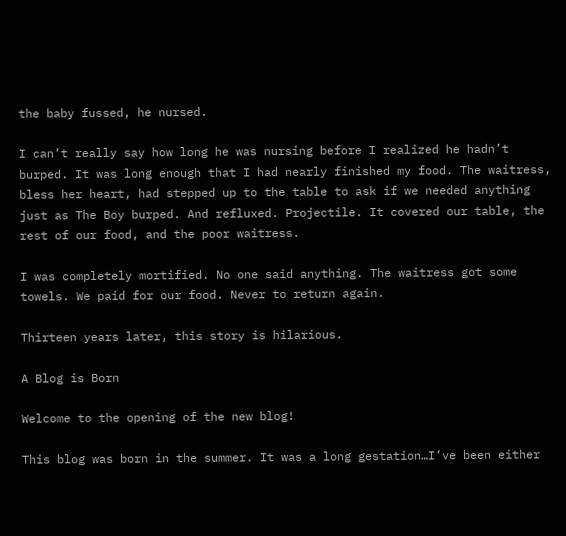the baby fussed, he nursed.

I can’t really say how long he was nursing before I realized he hadn’t burped. It was long enough that I had nearly finished my food. The waitress, bless her heart, had stepped up to the table to ask if we needed anything just as The Boy burped. And refluxed. Projectile. It covered our table, the rest of our food, and the poor waitress.

I was completely mortified. No one said anything. The waitress got some towels. We paid for our food. Never to return again.

Thirteen years later, this story is hilarious.

A Blog is Born

Welcome to the opening of the new blog!

This blog was born in the summer. It was a long gestation…I’ve been either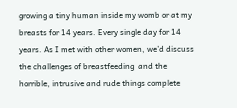growing a tiny human inside my womb or at my breasts for 14 years. Every single day for 14 years. As I met with other women, we’d discuss the challenges of breastfeeding  and the horrible, intrusive and rude things complete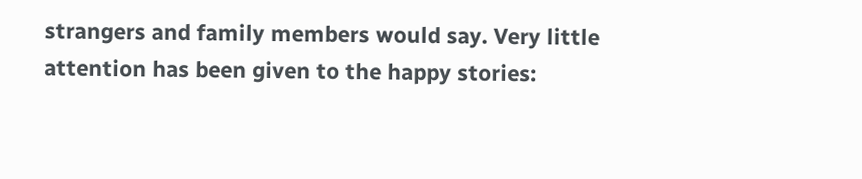strangers and family members would say. Very little attention has been given to the happy stories: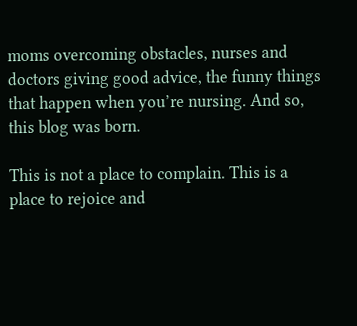moms overcoming obstacles, nurses and doctors giving good advice, the funny things that happen when you’re nursing. And so, this blog was born.

This is not a place to complain. This is a place to rejoice and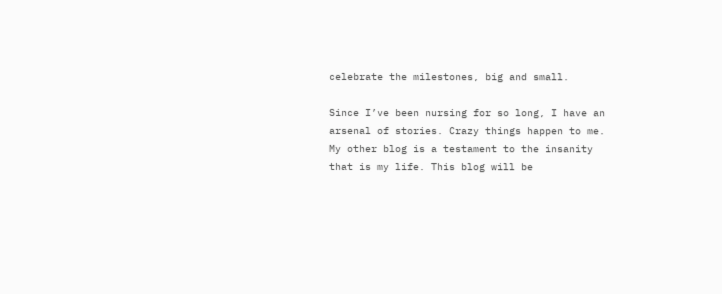celebrate the milestones, big and small.

Since I’ve been nursing for so long, I have an arsenal of stories. Crazy things happen to me. My other blog is a testament to the insanity that is my life. This blog will be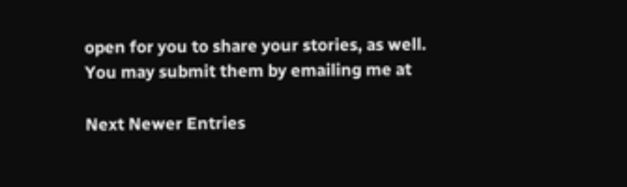open for you to share your stories, as well. You may submit them by emailing me at

Next Newer Entries